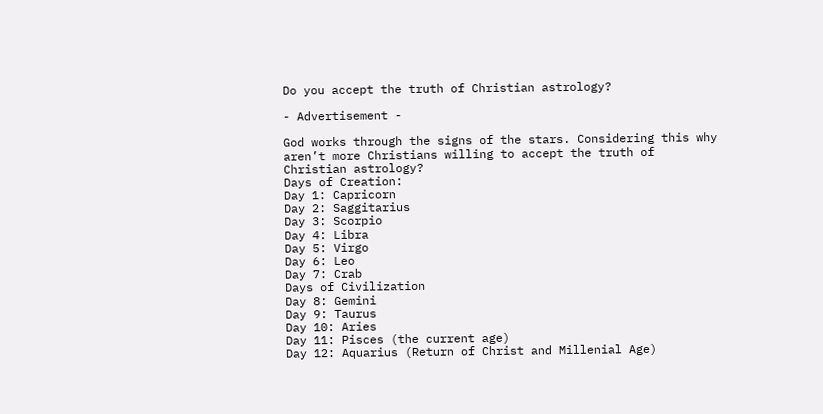Do you accept the truth of Christian astrology?

- Advertisement -

God works through the signs of the stars. Considering this why aren’t more Christians willing to accept the truth of Christian astrology?
Days of Creation:
Day 1: Capricorn
Day 2: Saggitarius
Day 3: Scorpio
Day 4: Libra
Day 5: Virgo
Day 6: Leo
Day 7: Crab
Days of Civilization
Day 8: Gemini
Day 9: Taurus
Day 10: Aries
Day 11: Pisces (the current age)
Day 12: Aquarius (Return of Christ and Millenial Age)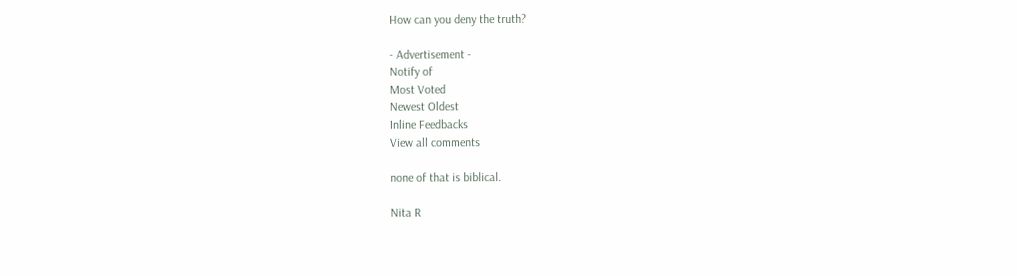How can you deny the truth?

- Advertisement -
Notify of
Most Voted
Newest Oldest
Inline Feedbacks
View all comments

none of that is biblical.

Nita R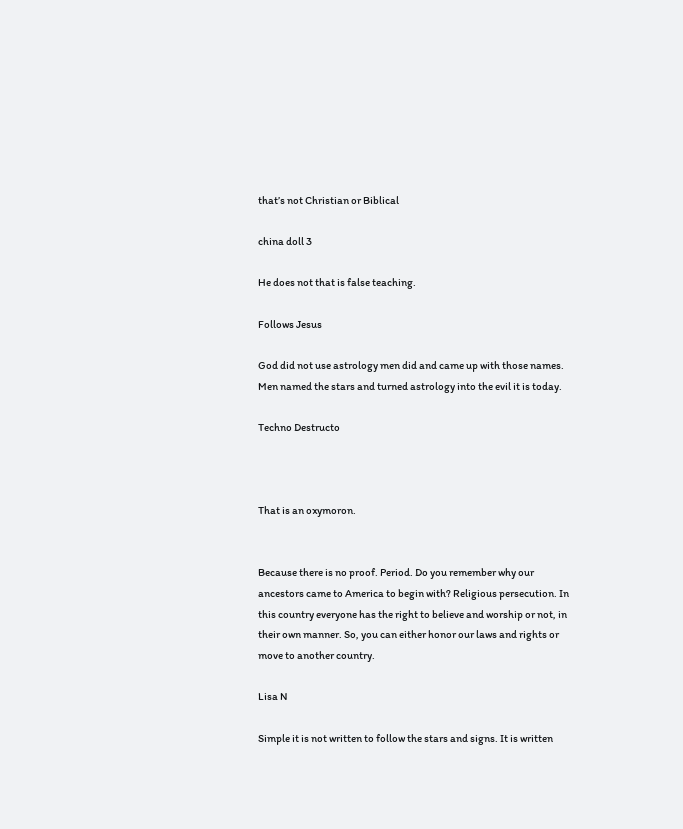that’s not Christian or Biblical

china doll 3

He does not that is false teaching.

Follows Jesus

God did not use astrology men did and came up with those names.
Men named the stars and turned astrology into the evil it is today.

Techno Destructo



That is an oxymoron.


Because there is no proof. Period. Do you remember why our ancestors came to America to begin with? Religious persecution. In this country everyone has the right to believe and worship or not, in their own manner. So, you can either honor our laws and rights or move to another country.

Lisa N

Simple it is not written to follow the stars and signs. It is written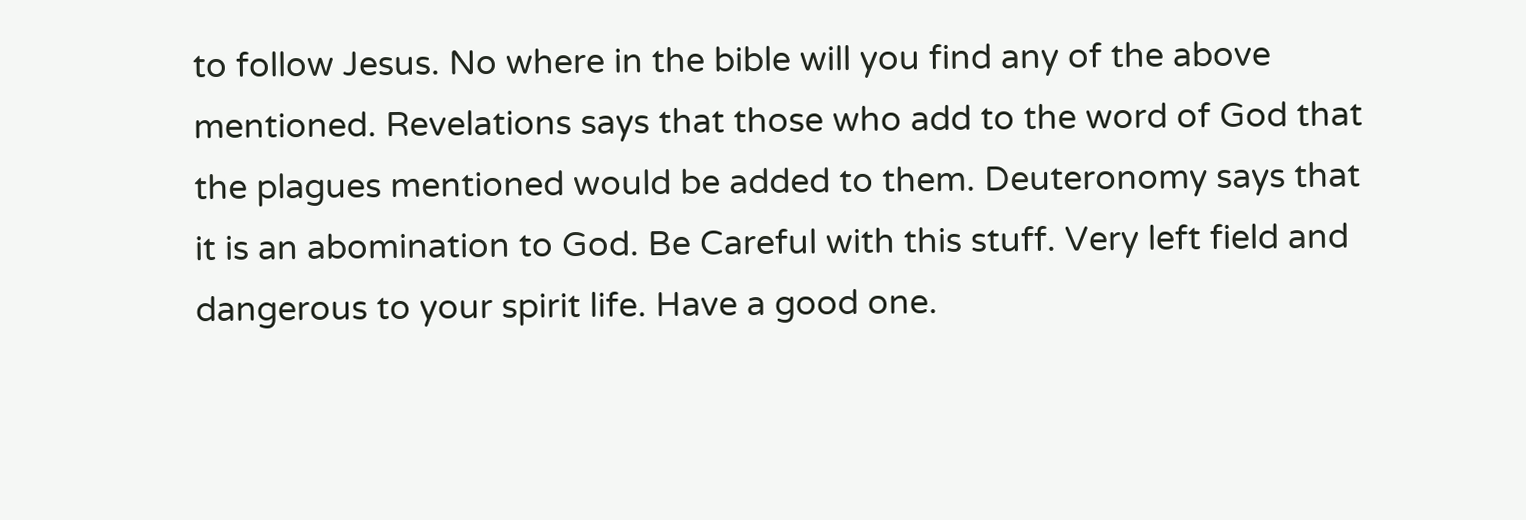to follow Jesus. No where in the bible will you find any of the above mentioned. Revelations says that those who add to the word of God that the plagues mentioned would be added to them. Deuteronomy says that it is an abomination to God. Be Careful with this stuff. Very left field and dangerous to your spirit life. Have a good one.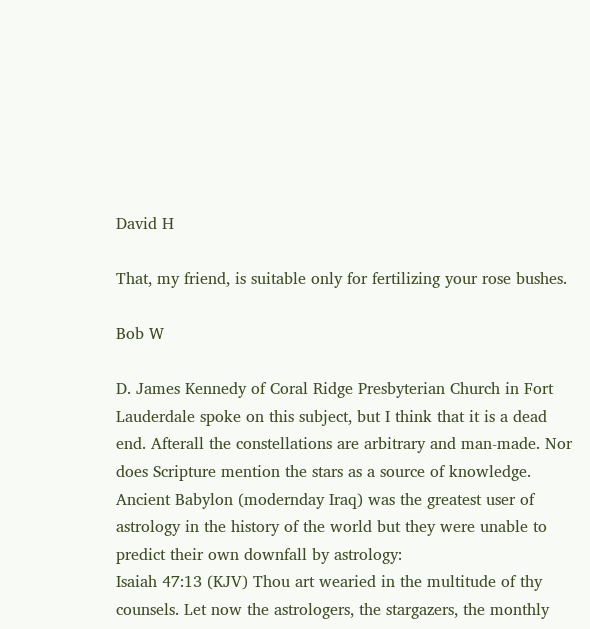David H

That, my friend, is suitable only for fertilizing your rose bushes.

Bob W

D. James Kennedy of Coral Ridge Presbyterian Church in Fort Lauderdale spoke on this subject, but I think that it is a dead end. Afterall the constellations are arbitrary and man-made. Nor does Scripture mention the stars as a source of knowledge.
Ancient Babylon (modernday Iraq) was the greatest user of astrology in the history of the world but they were unable to predict their own downfall by astrology:
Isaiah 47:13 (KJV) Thou art wearied in the multitude of thy counsels. Let now the astrologers, the stargazers, the monthly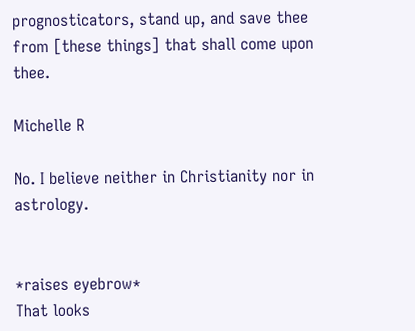prognosticators, stand up, and save thee from [these things] that shall come upon thee.

Michelle R

No. I believe neither in Christianity nor in astrology.


*raises eyebrow*
That looks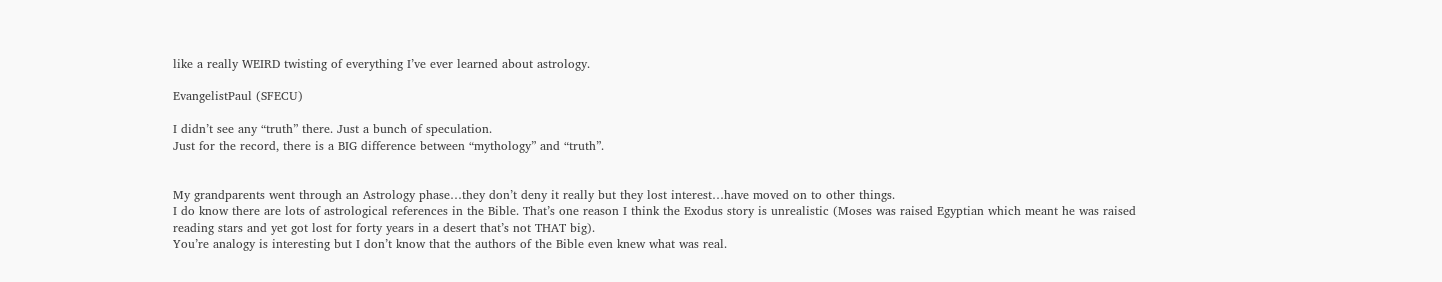like a really WEIRD twisting of everything I’ve ever learned about astrology.

EvangelistPaul (SFECU)

I didn’t see any “truth” there. Just a bunch of speculation.
Just for the record, there is a BIG difference between “mythology” and “truth”.


My grandparents went through an Astrology phase…they don’t deny it really but they lost interest…have moved on to other things.
I do know there are lots of astrological references in the Bible. That’s one reason I think the Exodus story is unrealistic (Moses was raised Egyptian which meant he was raised reading stars and yet got lost for forty years in a desert that’s not THAT big).
You’re analogy is interesting but I don’t know that the authors of the Bible even knew what was real.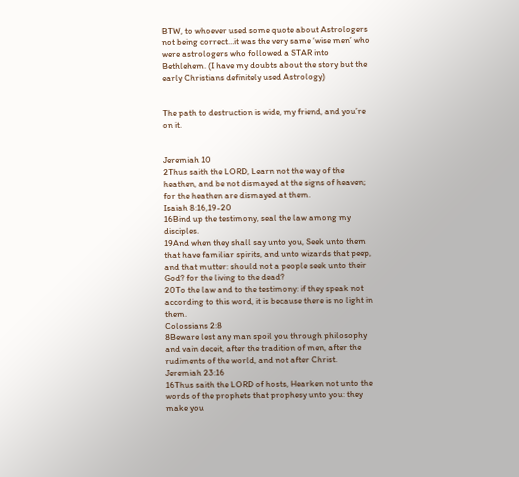BTW, to whoever used some quote about Astrologers not being correct…it was the very same ‘wise men’ who were astrologers who followed a STAR into Bethlehem. (I have my doubts about the story but the early Christians definitely used Astrology)


The path to destruction is wide, my friend, and you’re on it.


Jeremiah 10
2Thus saith the LORD, Learn not the way of the heathen, and be not dismayed at the signs of heaven; for the heathen are dismayed at them.
Isaiah 8:16,19-20
16Bind up the testimony, seal the law among my disciples.
19And when they shall say unto you, Seek unto them that have familiar spirits, and unto wizards that peep, and that mutter: should not a people seek unto their God? for the living to the dead?
20To the law and to the testimony: if they speak not according to this word, it is because there is no light in them.
Colossians 2:8
8Beware lest any man spoil you through philosophy and vain deceit, after the tradition of men, after the rudiments of the world, and not after Christ.
Jeremiah 23:16
16Thus saith the LORD of hosts, Hearken not unto the words of the prophets that prophesy unto you: they make you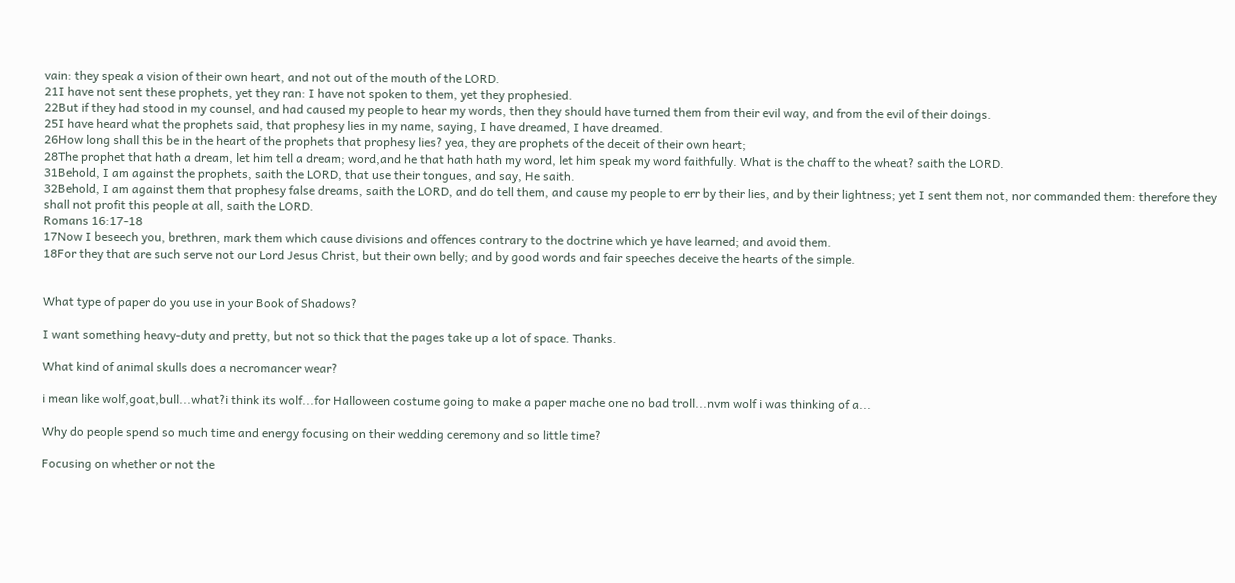vain: they speak a vision of their own heart, and not out of the mouth of the LORD.
21I have not sent these prophets, yet they ran: I have not spoken to them, yet they prophesied.
22But if they had stood in my counsel, and had caused my people to hear my words, then they should have turned them from their evil way, and from the evil of their doings.
25I have heard what the prophets said, that prophesy lies in my name, saying, I have dreamed, I have dreamed.
26How long shall this be in the heart of the prophets that prophesy lies? yea, they are prophets of the deceit of their own heart;
28The prophet that hath a dream, let him tell a dream; word,and he that hath hath my word, let him speak my word faithfully. What is the chaff to the wheat? saith the LORD.
31Behold, I am against the prophets, saith the LORD, that use their tongues, and say, He saith.
32Behold, I am against them that prophesy false dreams, saith the LORD, and do tell them, and cause my people to err by their lies, and by their lightness; yet I sent them not, nor commanded them: therefore they shall not profit this people at all, saith the LORD.
Romans 16:17-18
17Now I beseech you, brethren, mark them which cause divisions and offences contrary to the doctrine which ye have learned; and avoid them.
18For they that are such serve not our Lord Jesus Christ, but their own belly; and by good words and fair speeches deceive the hearts of the simple.


What type of paper do you use in your Book of Shadows?

I want something heavy-duty and pretty, but not so thick that the pages take up a lot of space. Thanks.

What kind of animal skulls does a necromancer wear?

i mean like wolf,goat,bull...what?i think its wolf...for Halloween costume going to make a paper mache one no bad troll...nvm wolf i was thinking of a...

Why do people spend so much time and energy focusing on their wedding ceremony and so little time?

Focusing on whether or not the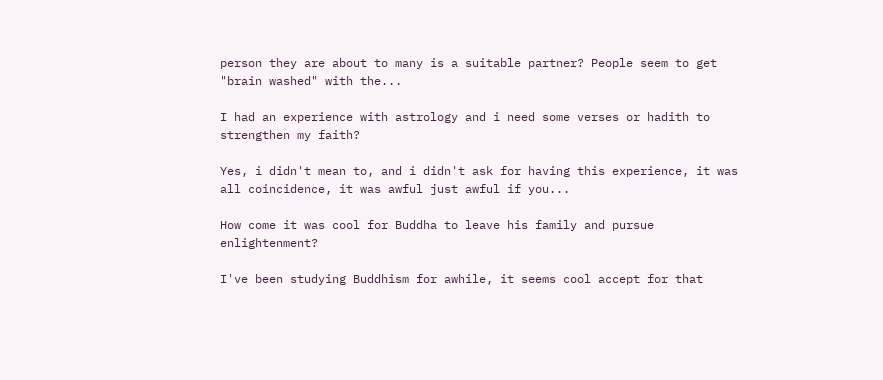person they are about to many is a suitable partner? People seem to get "brain washed" with the...

I had an experience with astrology and i need some verses or hadith to strengthen my faith?

Yes, i didn't mean to, and i didn't ask for having this experience, it was all coincidence, it was awful just awful if you...

How come it was cool for Buddha to leave his family and pursue enlightenment?

I've been studying Buddhism for awhile, it seems cool accept for that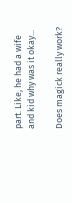part. Like, he had a wife and kid why was it okay...

Does magick really work?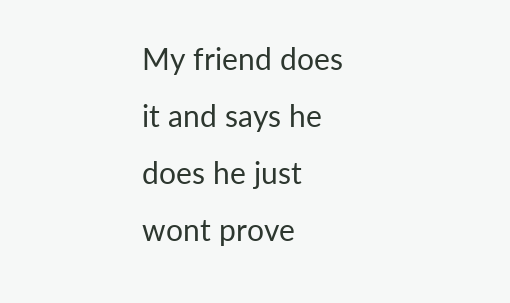My friend does it and says he does he just wont prove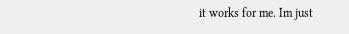it works for me. Im just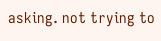asking. not trying to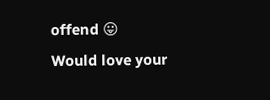offend 😛
Would love your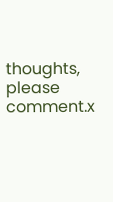thoughts, please comment.x